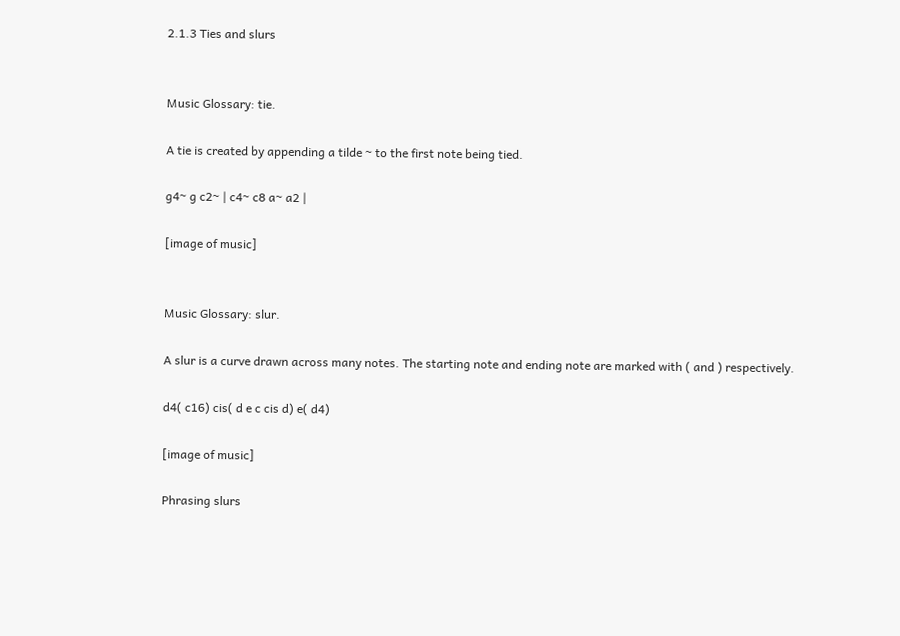2.1.3 Ties and slurs


Music Glossary: tie.

A tie is created by appending a tilde ~ to the first note being tied.

g4~ g c2~ | c4~ c8 a~ a2 |

[image of music]


Music Glossary: slur.

A slur is a curve drawn across many notes. The starting note and ending note are marked with ( and ) respectively.

d4( c16) cis( d e c cis d) e( d4)

[image of music]

Phrasing slurs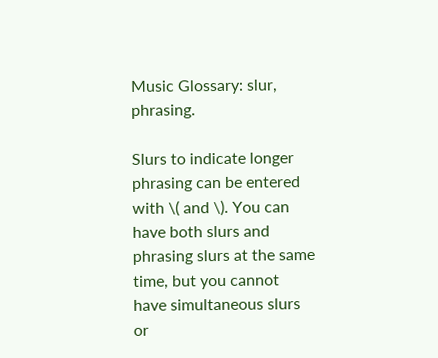Music Glossary: slur, phrasing.

Slurs to indicate longer phrasing can be entered with \( and \). You can have both slurs and phrasing slurs at the same time, but you cannot have simultaneous slurs or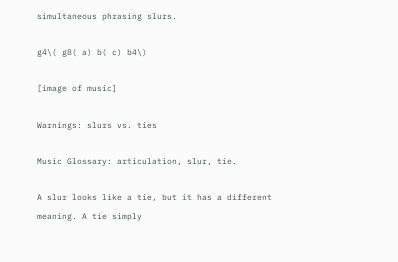simultaneous phrasing slurs.

g4\( g8( a) b( c) b4\)

[image of music]

Warnings: slurs vs. ties

Music Glossary: articulation, slur, tie.

A slur looks like a tie, but it has a different meaning. A tie simply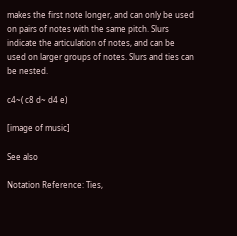makes the first note longer, and can only be used on pairs of notes with the same pitch. Slurs indicate the articulation of notes, and can be used on larger groups of notes. Slurs and ties can be nested.

c4~( c8 d~ d4 e)

[image of music]

See also

Notation Reference: Ties,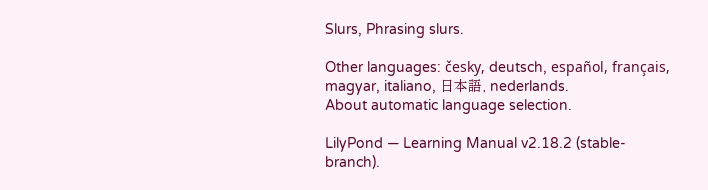Slurs, Phrasing slurs.

Other languages: česky, deutsch, español, français, magyar, italiano, 日本語, nederlands.
About automatic language selection.

LilyPond — Learning Manual v2.18.2 (stable-branch).